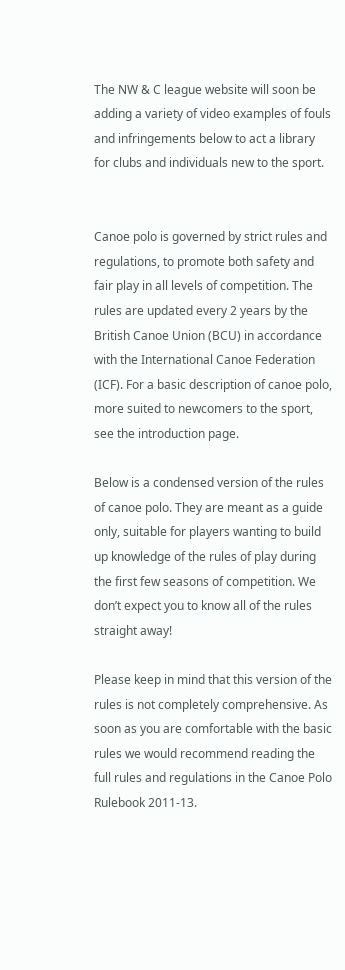The NW & C league website will soon be adding a variety of video examples of fouls and infringements below to act a library for clubs and individuals new to the sport.


Canoe polo is governed by strict rules and regulations, to promote both safety and fair play in all levels of competition. The rules are updated every 2 years by the British Canoe Union (BCU) in accordance with the International Canoe Federation (ICF). For a basic description of canoe polo, more suited to newcomers to the sport, see the introduction page.

Below is a condensed version of the rules of canoe polo. They are meant as a guide only, suitable for players wanting to build up knowledge of the rules of play during the first few seasons of competition. We don’t expect you to know all of the rules straight away!

Please keep in mind that this version of the rules is not completely comprehensive. As soon as you are comfortable with the basic rules we would recommend reading the full rules and regulations in the Canoe Polo Rulebook 2011-13.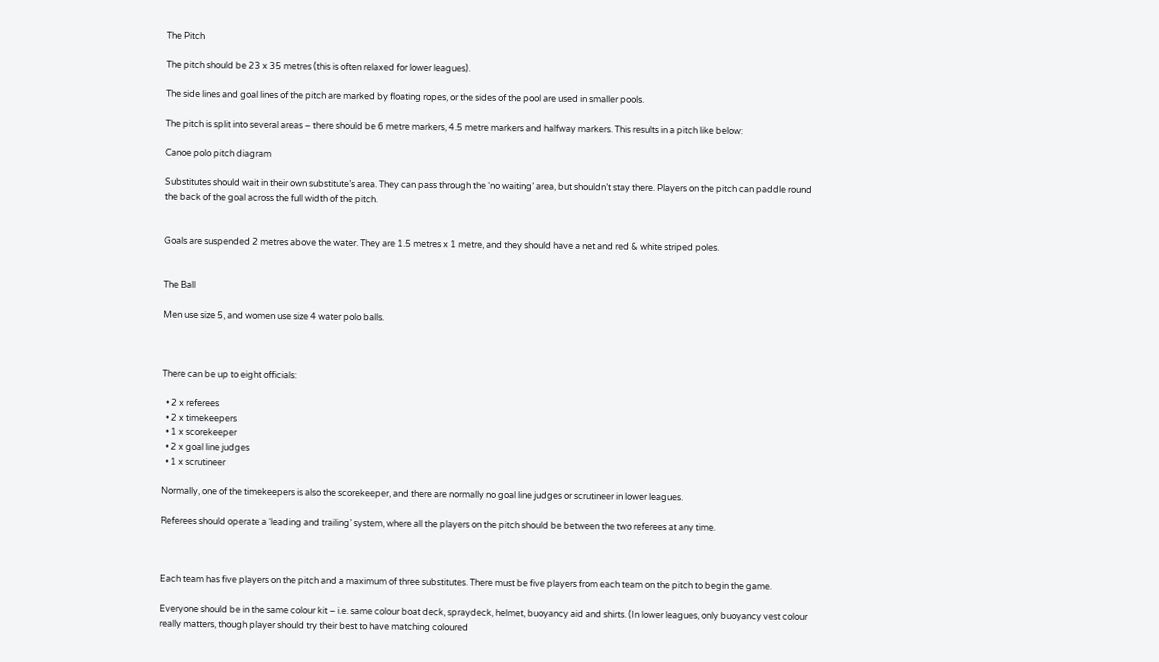The Pitch

The pitch should be 23 x 35 metres (this is often relaxed for lower leagues).

The side lines and goal lines of the pitch are marked by floating ropes, or the sides of the pool are used in smaller pools.

The pitch is split into several areas – there should be 6 metre markers, 4.5 metre markers and halfway markers. This results in a pitch like below:

Canoe polo pitch diagram

Substitutes should wait in their own substitute’s area. They can pass through the ‘no waiting’ area, but shouldn’t stay there. Players on the pitch can paddle round the back of the goal across the full width of the pitch.


Goals are suspended 2 metres above the water. They are 1.5 metres x 1 metre, and they should have a net and red & white striped poles.


The Ball

Men use size 5, and women use size 4 water polo balls.



There can be up to eight officials:

  • 2 x referees
  • 2 x timekeepers
  • 1 x scorekeeper
  • 2 x goal line judges
  • 1 x scrutineer

Normally, one of the timekeepers is also the scorekeeper, and there are normally no goal line judges or scrutineer in lower leagues.

Referees should operate a ‘leading and trailing’ system, where all the players on the pitch should be between the two referees at any time.



Each team has five players on the pitch and a maximum of three substitutes. There must be five players from each team on the pitch to begin the game.

Everyone should be in the same colour kit – i.e. same colour boat deck, spraydeck, helmet, buoyancy aid and shirts. (In lower leagues, only buoyancy vest colour really matters, though player should try their best to have matching coloured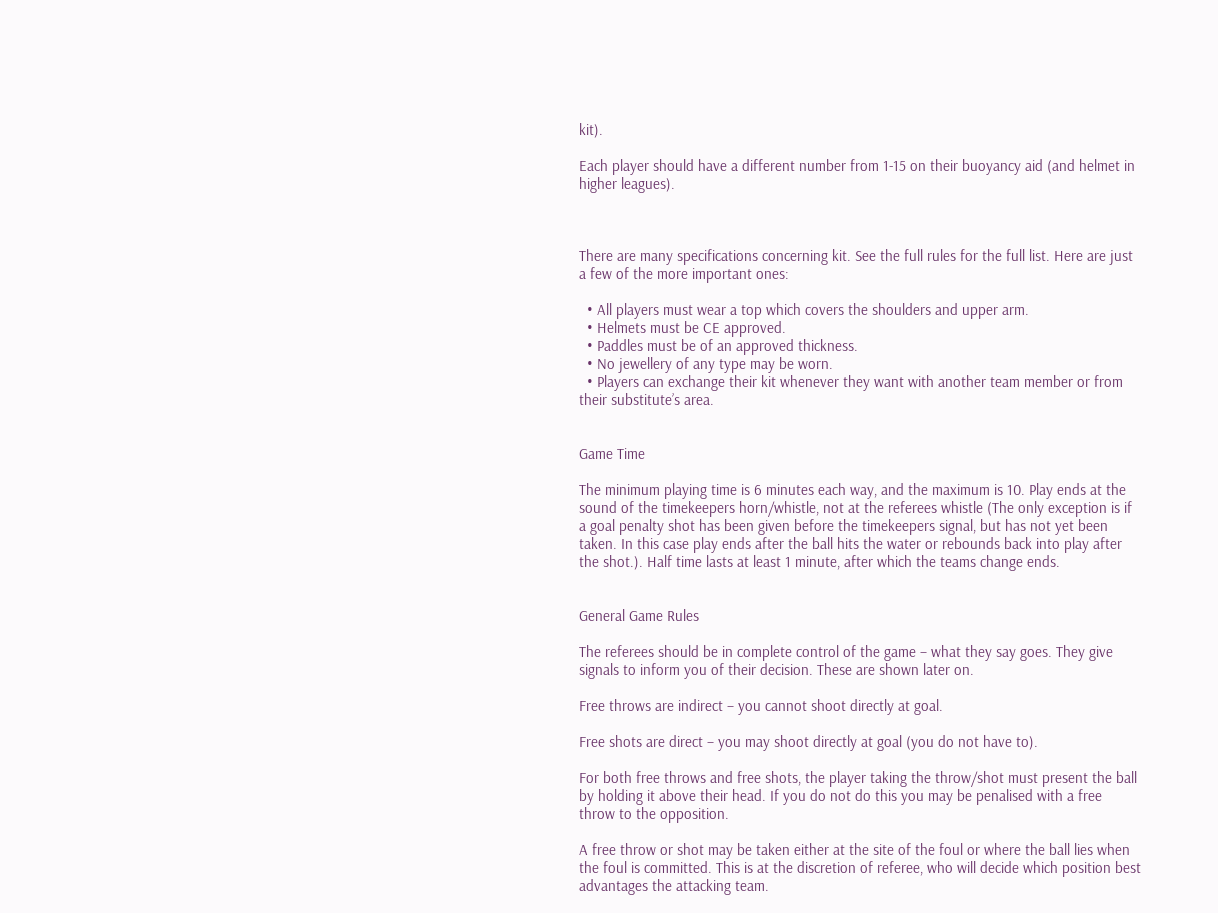kit).

Each player should have a different number from 1-15 on their buoyancy aid (and helmet in higher leagues).



There are many specifications concerning kit. See the full rules for the full list. Here are just a few of the more important ones:

  • All players must wear a top which covers the shoulders and upper arm.
  • Helmets must be CE approved.
  • Paddles must be of an approved thickness.
  • No jewellery of any type may be worn.
  • Players can exchange their kit whenever they want with another team member or from their substitute’s area.


Game Time

The minimum playing time is 6 minutes each way, and the maximum is 10. Play ends at the sound of the timekeepers horn/whistle, not at the referees whistle (The only exception is if a goal penalty shot has been given before the timekeepers signal, but has not yet been taken. In this case play ends after the ball hits the water or rebounds back into play after the shot.). Half time lasts at least 1 minute, after which the teams change ends.


General Game Rules

The referees should be in complete control of the game – what they say goes. They give signals to inform you of their decision. These are shown later on.

Free throws are indirect – you cannot shoot directly at goal.

Free shots are direct – you may shoot directly at goal (you do not have to).

For both free throws and free shots, the player taking the throw/shot must present the ball by holding it above their head. If you do not do this you may be penalised with a free throw to the opposition.

A free throw or shot may be taken either at the site of the foul or where the ball lies when the foul is committed. This is at the discretion of referee, who will decide which position best advantages the attacking team.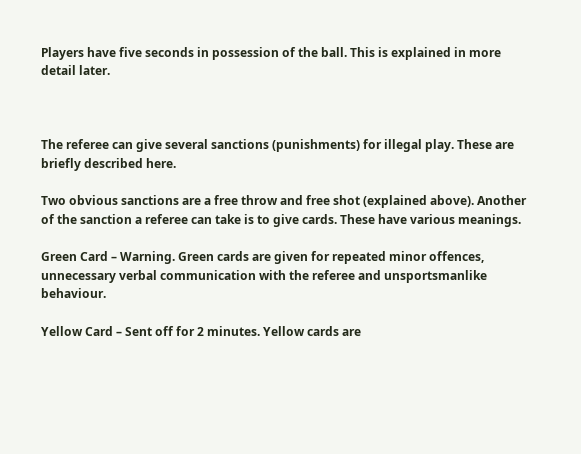Players have five seconds in possession of the ball. This is explained in more detail later.



The referee can give several sanctions (punishments) for illegal play. These are briefly described here.

Two obvious sanctions are a free throw and free shot (explained above). Another of the sanction a referee can take is to give cards. These have various meanings.

Green Card – Warning. Green cards are given for repeated minor offences, unnecessary verbal communication with the referee and unsportsmanlike behaviour.

Yellow Card – Sent off for 2 minutes. Yellow cards are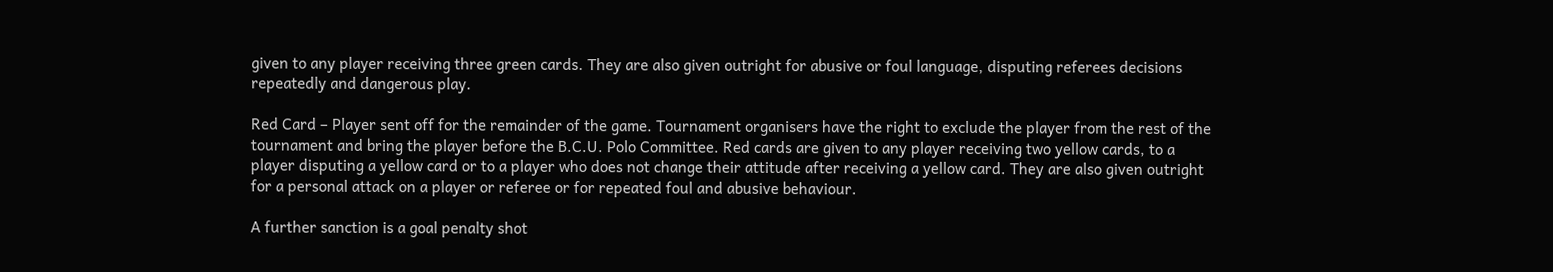given to any player receiving three green cards. They are also given outright for abusive or foul language, disputing referees decisions repeatedly and dangerous play.

Red Card – Player sent off for the remainder of the game. Tournament organisers have the right to exclude the player from the rest of the tournament and bring the player before the B.C.U. Polo Committee. Red cards are given to any player receiving two yellow cards, to a player disputing a yellow card or to a player who does not change their attitude after receiving a yellow card. They are also given outright for a personal attack on a player or referee or for repeated foul and abusive behaviour.

A further sanction is a goal penalty shot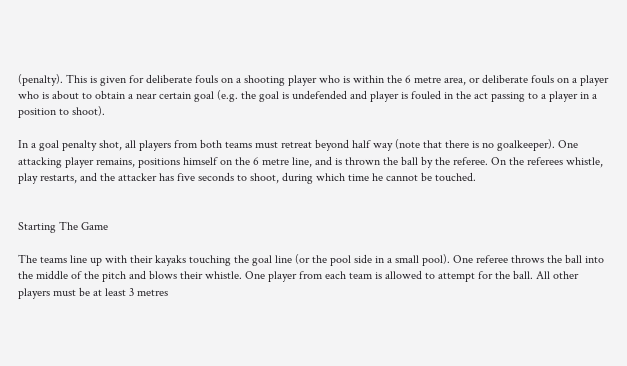(penalty). This is given for deliberate fouls on a shooting player who is within the 6 metre area, or deliberate fouls on a player who is about to obtain a near certain goal (e.g. the goal is undefended and player is fouled in the act passing to a player in a position to shoot).

In a goal penalty shot, all players from both teams must retreat beyond half way (note that there is no goalkeeper). One attacking player remains, positions himself on the 6 metre line, and is thrown the ball by the referee. On the referees whistle, play restarts, and the attacker has five seconds to shoot, during which time he cannot be touched.


Starting The Game

The teams line up with their kayaks touching the goal line (or the pool side in a small pool). One referee throws the ball into the middle of the pitch and blows their whistle. One player from each team is allowed to attempt for the ball. All other players must be at least 3 metres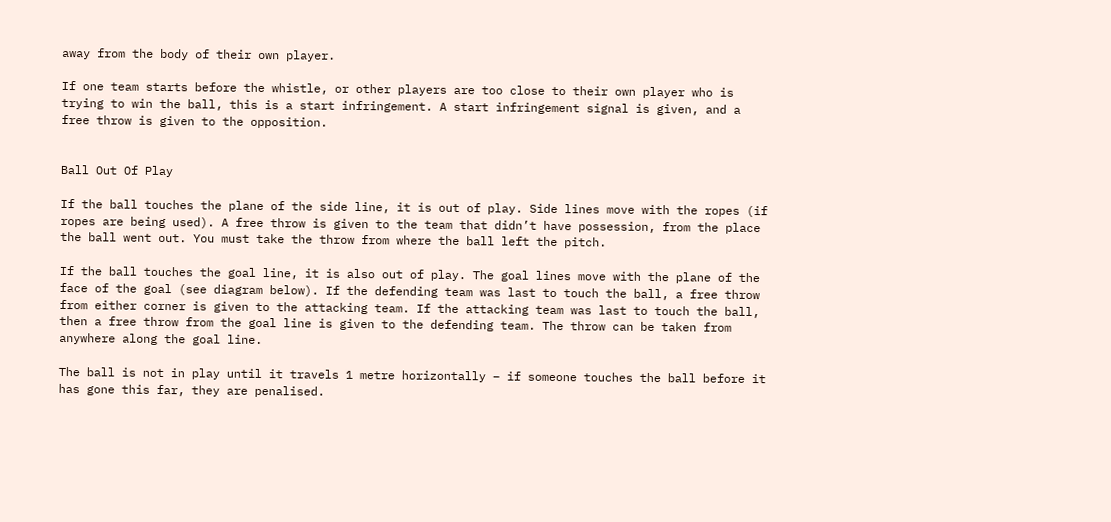away from the body of their own player.

If one team starts before the whistle, or other players are too close to their own player who is trying to win the ball, this is a start infringement. A start infringement signal is given, and a free throw is given to the opposition.


Ball Out Of Play

If the ball touches the plane of the side line, it is out of play. Side lines move with the ropes (if ropes are being used). A free throw is given to the team that didn’t have possession, from the place the ball went out. You must take the throw from where the ball left the pitch.

If the ball touches the goal line, it is also out of play. The goal lines move with the plane of the face of the goal (see diagram below). If the defending team was last to touch the ball, a free throw from either corner is given to the attacking team. If the attacking team was last to touch the ball, then a free throw from the goal line is given to the defending team. The throw can be taken from anywhere along the goal line.

The ball is not in play until it travels 1 metre horizontally – if someone touches the ball before it has gone this far, they are penalised.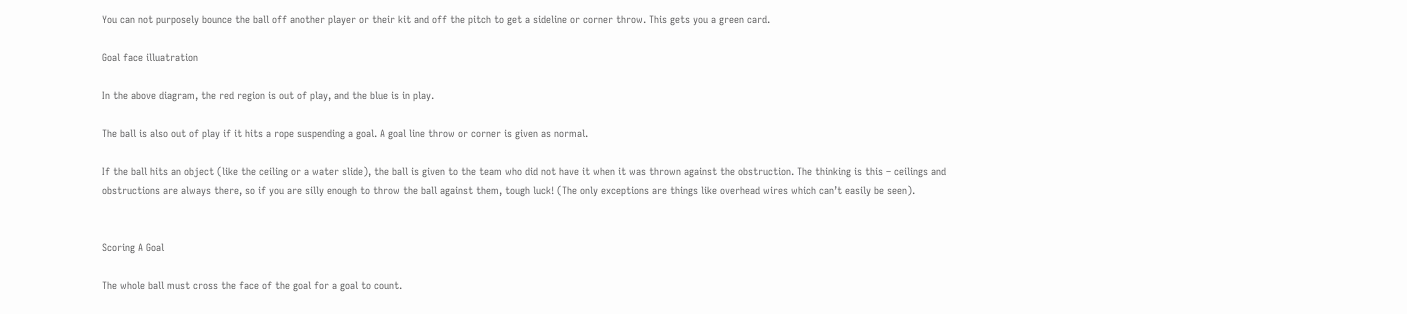You can not purposely bounce the ball off another player or their kit and off the pitch to get a sideline or corner throw. This gets you a green card.

Goal face illuatration

In the above diagram, the red region is out of play, and the blue is in play.

The ball is also out of play if it hits a rope suspending a goal. A goal line throw or corner is given as normal.

If the ball hits an object (like the ceiling or a water slide), the ball is given to the team who did not have it when it was thrown against the obstruction. The thinking is this – ceilings and obstructions are always there, so if you are silly enough to throw the ball against them, tough luck! (The only exceptions are things like overhead wires which can’t easily be seen).


Scoring A Goal

The whole ball must cross the face of the goal for a goal to count.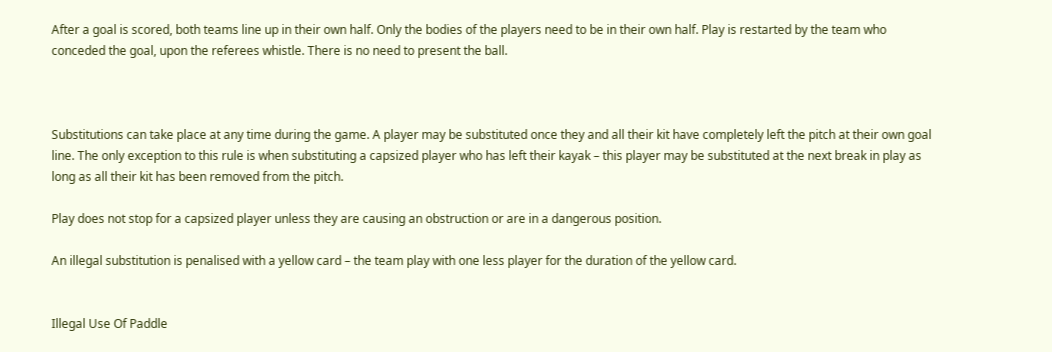After a goal is scored, both teams line up in their own half. Only the bodies of the players need to be in their own half. Play is restarted by the team who conceded the goal, upon the referees whistle. There is no need to present the ball.



Substitutions can take place at any time during the game. A player may be substituted once they and all their kit have completely left the pitch at their own goal line. The only exception to this rule is when substituting a capsized player who has left their kayak – this player may be substituted at the next break in play as long as all their kit has been removed from the pitch.

Play does not stop for a capsized player unless they are causing an obstruction or are in a dangerous position.

An illegal substitution is penalised with a yellow card – the team play with one less player for the duration of the yellow card.


Illegal Use Of Paddle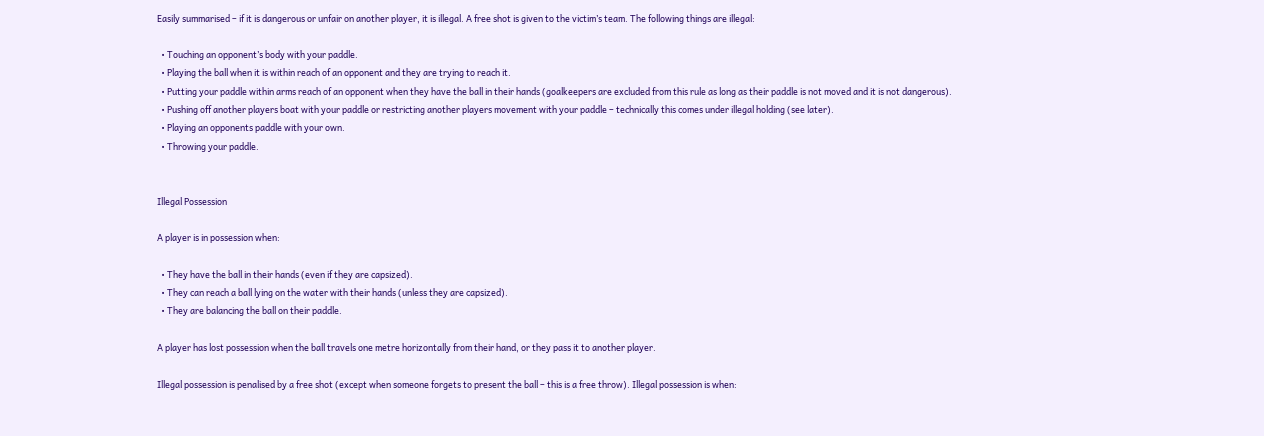Easily summarised – if it is dangerous or unfair on another player, it is illegal. A free shot is given to the victim’s team. The following things are illegal:

  • Touching an opponent’s body with your paddle.
  • Playing the ball when it is within reach of an opponent and they are trying to reach it.
  • Putting your paddle within arms reach of an opponent when they have the ball in their hands (goalkeepers are excluded from this rule as long as their paddle is not moved and it is not dangerous).
  • Pushing off another players boat with your paddle or restricting another players movement with your paddle – technically this comes under illegal holding (see later).
  • Playing an opponents paddle with your own.
  • Throwing your paddle.


Illegal Possession

A player is in possession when:

  • They have the ball in their hands (even if they are capsized).
  • They can reach a ball lying on the water with their hands (unless they are capsized).
  • They are balancing the ball on their paddle.

A player has lost possession when the ball travels one metre horizontally from their hand, or they pass it to another player.

Illegal possession is penalised by a free shot (except when someone forgets to present the ball – this is a free throw). Illegal possession is when: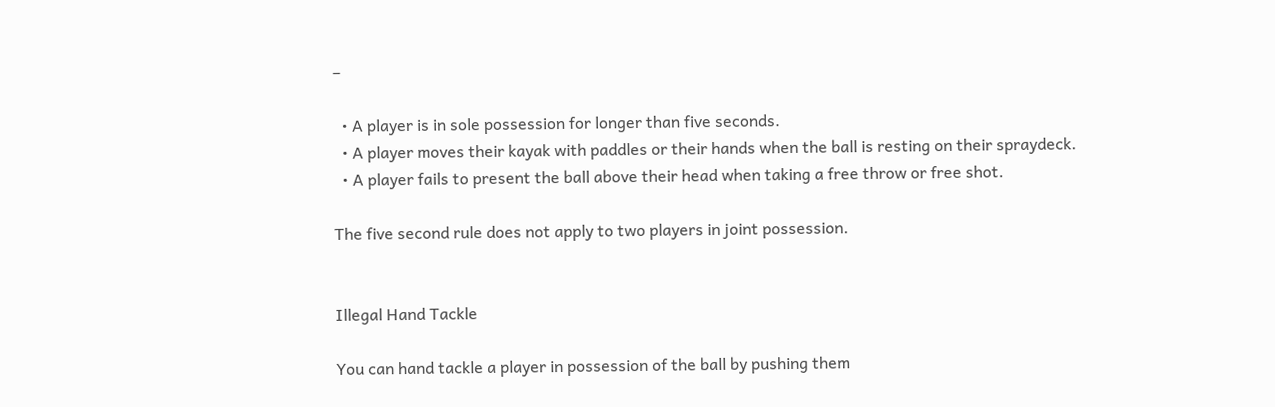–

  • A player is in sole possession for longer than five seconds.
  • A player moves their kayak with paddles or their hands when the ball is resting on their spraydeck.
  • A player fails to present the ball above their head when taking a free throw or free shot.

The five second rule does not apply to two players in joint possession.


Illegal Hand Tackle

You can hand tackle a player in possession of the ball by pushing them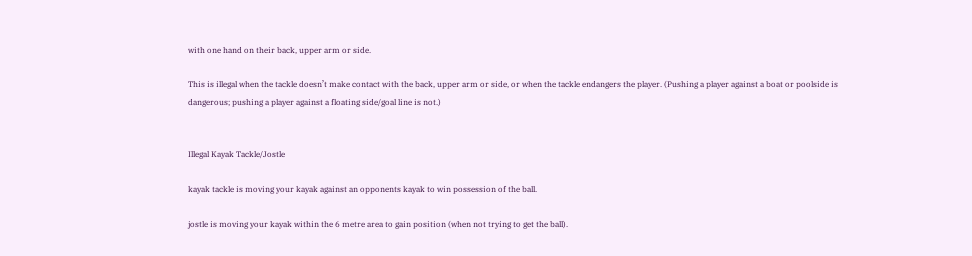with one hand on their back, upper arm or side.

This is illegal when the tackle doesn’t make contact with the back, upper arm or side, or when the tackle endangers the player. (Pushing a player against a boat or poolside is dangerous; pushing a player against a floating side/goal line is not.)


Illegal Kayak Tackle/Jostle

kayak tackle is moving your kayak against an opponents kayak to win possession of the ball.

jostle is moving your kayak within the 6 metre area to gain position (when not trying to get the ball).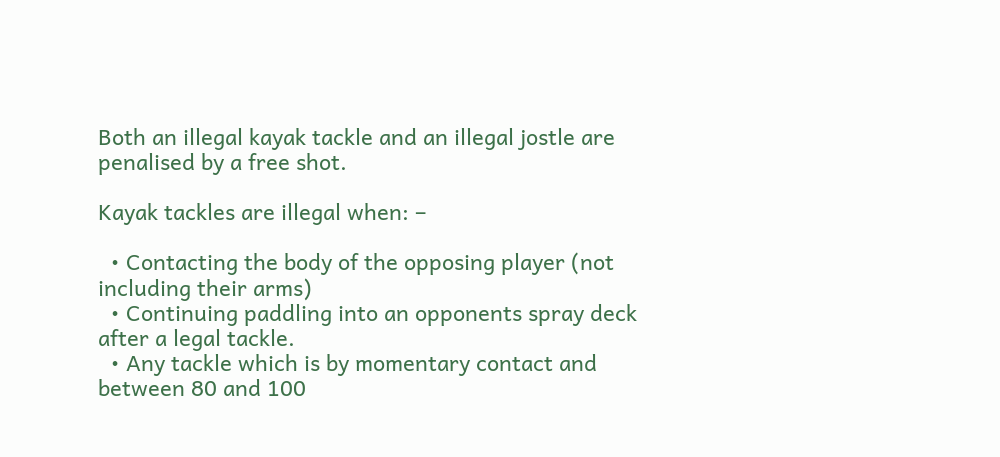Both an illegal kayak tackle and an illegal jostle are penalised by a free shot.

Kayak tackles are illegal when: –

  • Contacting the body of the opposing player (not including their arms)
  • Continuing paddling into an opponents spray deck after a legal tackle.
  • Any tackle which is by momentary contact and between 80 and 100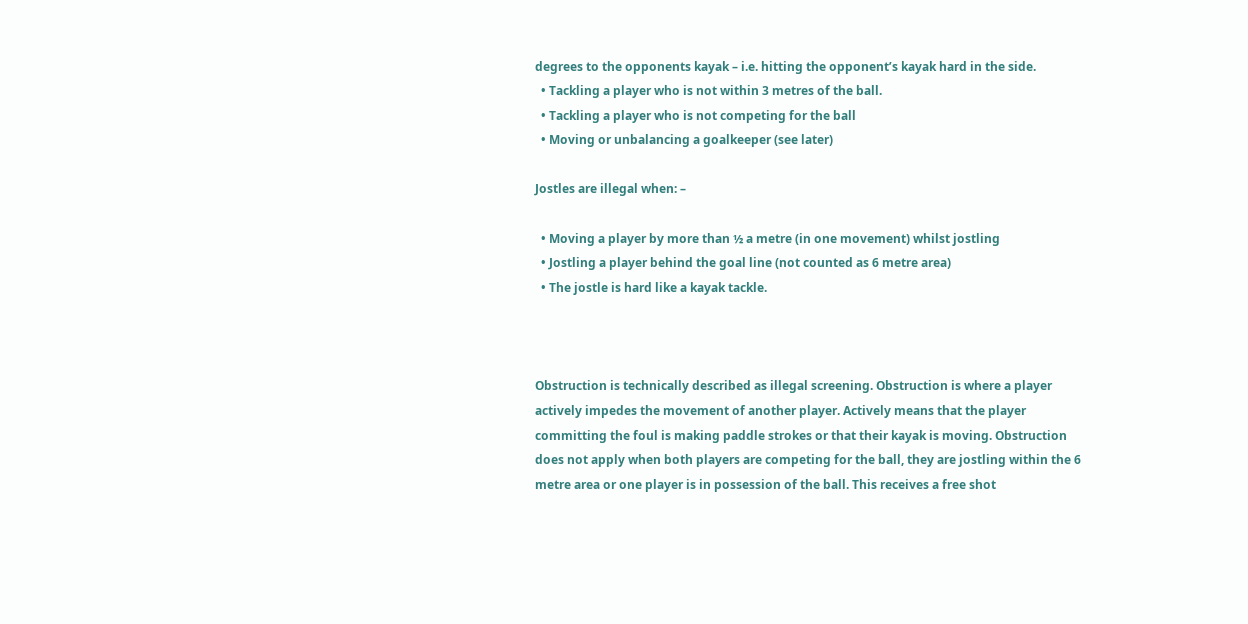degrees to the opponents kayak – i.e. hitting the opponent’s kayak hard in the side.
  • Tackling a player who is not within 3 metres of the ball.
  • Tackling a player who is not competing for the ball
  • Moving or unbalancing a goalkeeper (see later)

Jostles are illegal when: –

  • Moving a player by more than ½ a metre (in one movement) whilst jostling
  • Jostling a player behind the goal line (not counted as 6 metre area)
  • The jostle is hard like a kayak tackle.



Obstruction is technically described as illegal screening. Obstruction is where a player actively impedes the movement of another player. Actively means that the player committing the foul is making paddle strokes or that their kayak is moving. Obstruction does not apply when both players are competing for the ball, they are jostling within the 6 metre area or one player is in possession of the ball. This receives a free shot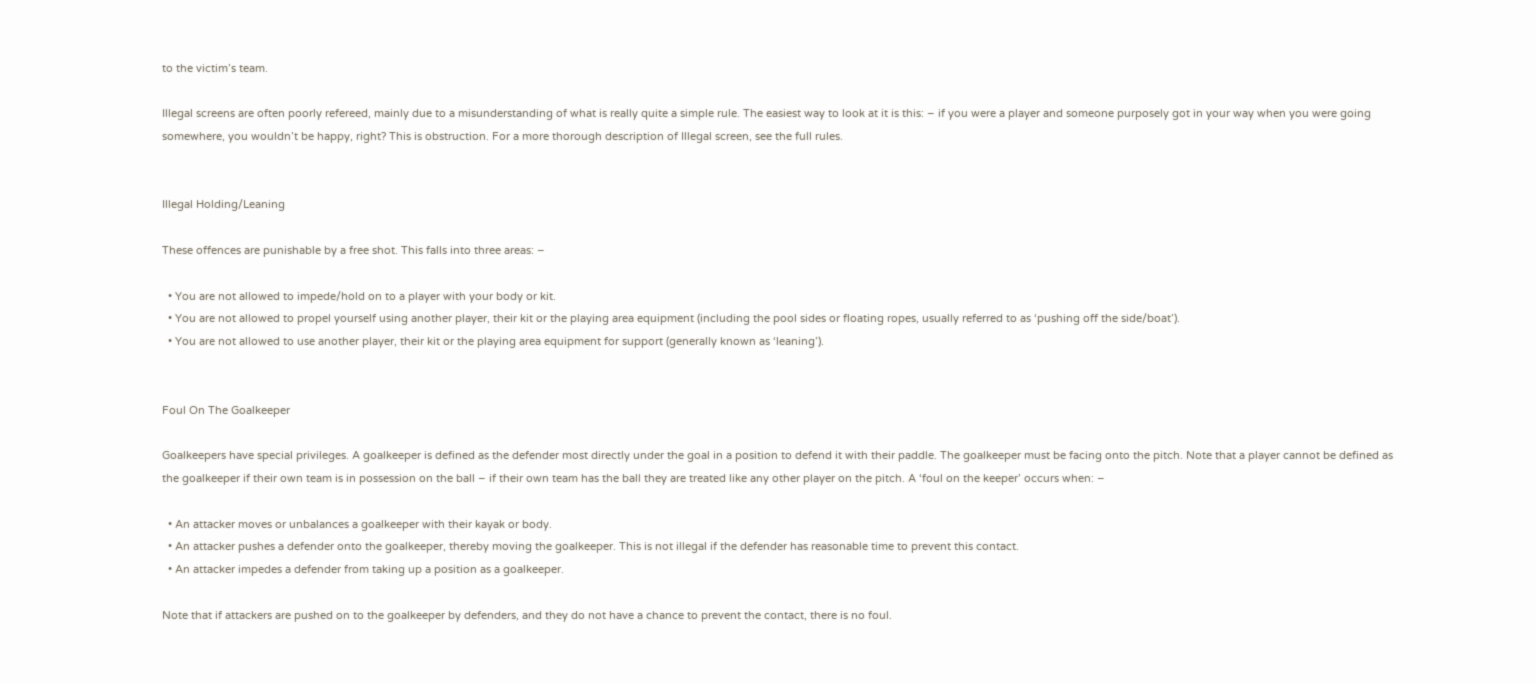to the victim’s team.

Illegal screens are often poorly refereed, mainly due to a misunderstanding of what is really quite a simple rule. The easiest way to look at it is this: – if you were a player and someone purposely got in your way when you were going somewhere, you wouldn’t be happy, right? This is obstruction. For a more thorough description of Illegal screen, see the full rules.


Illegal Holding/Leaning

These offences are punishable by a free shot. This falls into three areas: –

  • You are not allowed to impede/hold on to a player with your body or kit.
  • You are not allowed to propel yourself using another player, their kit or the playing area equipment (including the pool sides or floating ropes, usually referred to as ‘pushing off the side/boat’).
  • You are not allowed to use another player, their kit or the playing area equipment for support (generally known as ‘leaning’).


Foul On The Goalkeeper

Goalkeepers have special privileges. A goalkeeper is defined as the defender most directly under the goal in a position to defend it with their paddle. The goalkeeper must be facing onto the pitch. Note that a player cannot be defined as the goalkeeper if their own team is in possession on the ball – if their own team has the ball they are treated like any other player on the pitch. A ‘foul on the keeper’ occurs when: –

  • An attacker moves or unbalances a goalkeeper with their kayak or body.
  • An attacker pushes a defender onto the goalkeeper, thereby moving the goalkeeper. This is not illegal if the defender has reasonable time to prevent this contact.
  • An attacker impedes a defender from taking up a position as a goalkeeper.

Note that if attackers are pushed on to the goalkeeper by defenders, and they do not have a chance to prevent the contact, there is no foul.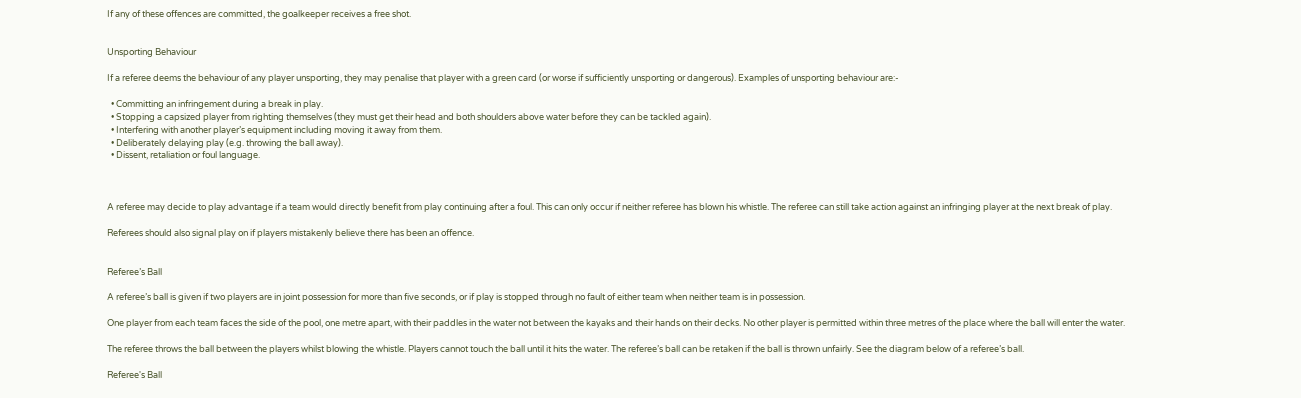If any of these offences are committed, the goalkeeper receives a free shot.


Unsporting Behaviour

If a referee deems the behaviour of any player unsporting, they may penalise that player with a green card (or worse if sufficiently unsporting or dangerous). Examples of unsporting behaviour are:-

  • Committing an infringement during a break in play.
  • Stopping a capsized player from righting themselves (they must get their head and both shoulders above water before they can be tackled again).
  • Interfering with another player’s equipment including moving it away from them.
  • Deliberately delaying play (e.g. throwing the ball away).
  • Dissent, retaliation or foul language.



A referee may decide to play advantage if a team would directly benefit from play continuing after a foul. This can only occur if neither referee has blown his whistle. The referee can still take action against an infringing player at the next break of play.

Referees should also signal play on if players mistakenly believe there has been an offence.


Referee’s Ball

A referee’s ball is given if two players are in joint possession for more than five seconds, or if play is stopped through no fault of either team when neither team is in possession.

One player from each team faces the side of the pool, one metre apart, with their paddles in the water not between the kayaks and their hands on their decks. No other player is permitted within three metres of the place where the ball will enter the water.

The referee throws the ball between the players whilst blowing the whistle. Players cannot touch the ball until it hits the water. The referee’s ball can be retaken if the ball is thrown unfairly. See the diagram below of a referee’s ball.

Referee's Ball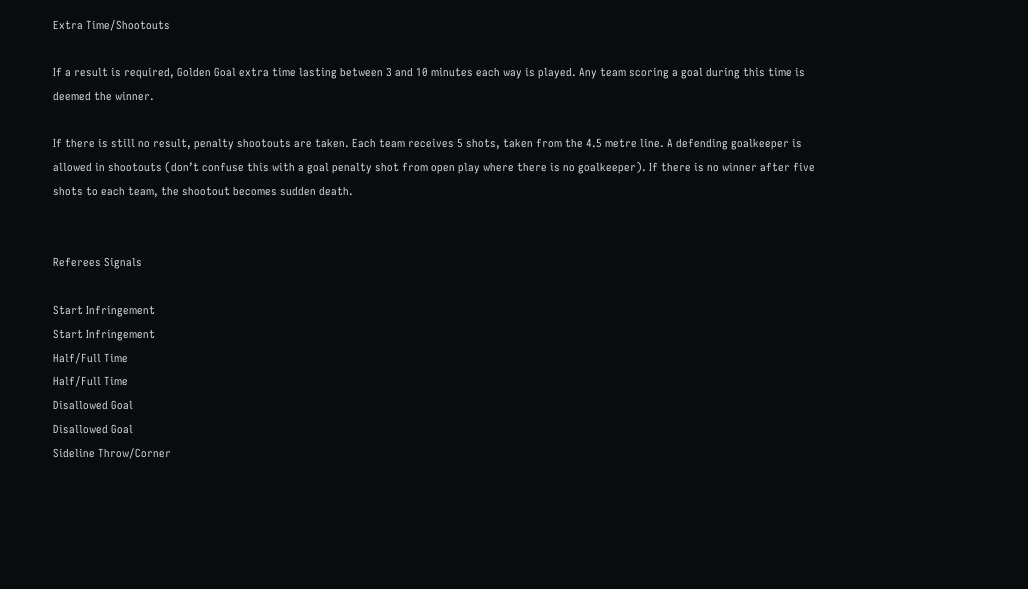Extra Time/Shootouts

If a result is required, Golden Goal extra time lasting between 3 and 10 minutes each way is played. Any team scoring a goal during this time is deemed the winner.

If there is still no result, penalty shootouts are taken. Each team receives 5 shots, taken from the 4.5 metre line. A defending goalkeeper is allowed in shootouts (don’t confuse this with a goal penalty shot from open play where there is no goalkeeper). If there is no winner after five shots to each team, the shootout becomes sudden death.


Referees Signals

Start Infringement
Start Infringement
Half/Full Time
Half/Full Time
Disallowed Goal
Disallowed Goal
Sideline Throw/Corner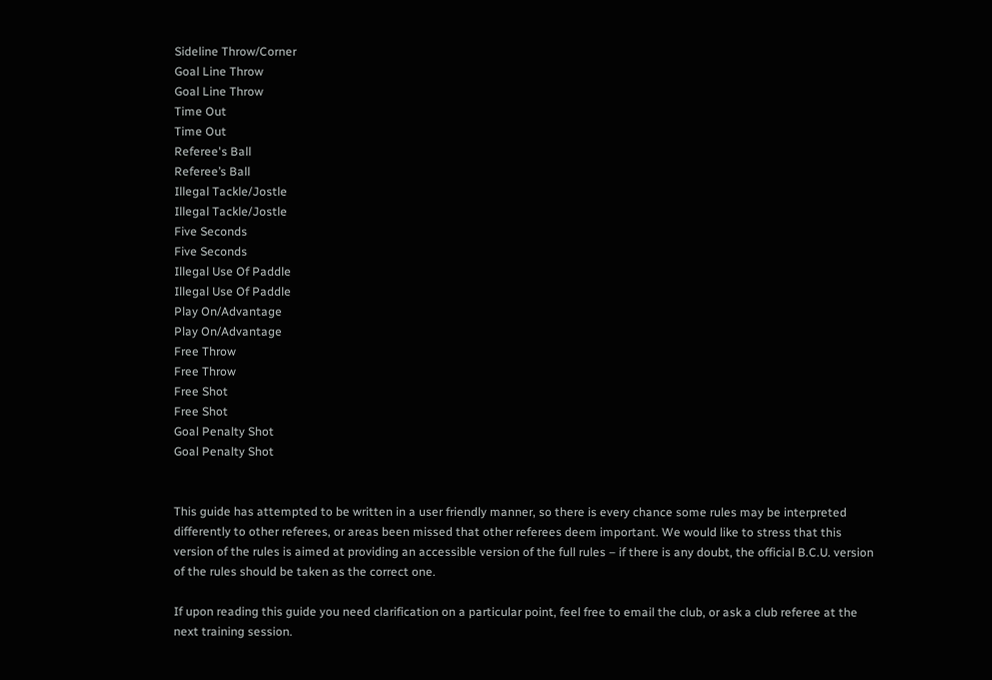Sideline Throw/Corner
Goal Line Throw
Goal Line Throw
Time Out
Time Out
Referee's Ball
Referee’s Ball
Illegal Tackle/Jostle
Illegal Tackle/Jostle
Five Seconds
Five Seconds
Illegal Use Of Paddle
Illegal Use Of Paddle
Play On/Advantage
Play On/Advantage
Free Throw
Free Throw
Free Shot
Free Shot
Goal Penalty Shot
Goal Penalty Shot


This guide has attempted to be written in a user friendly manner, so there is every chance some rules may be interpreted differently to other referees, or areas been missed that other referees deem important. We would like to stress that this version of the rules is aimed at providing an accessible version of the full rules – if there is any doubt, the official B.C.U. version of the rules should be taken as the correct one.

If upon reading this guide you need clarification on a particular point, feel free to email the club, or ask a club referee at the next training session.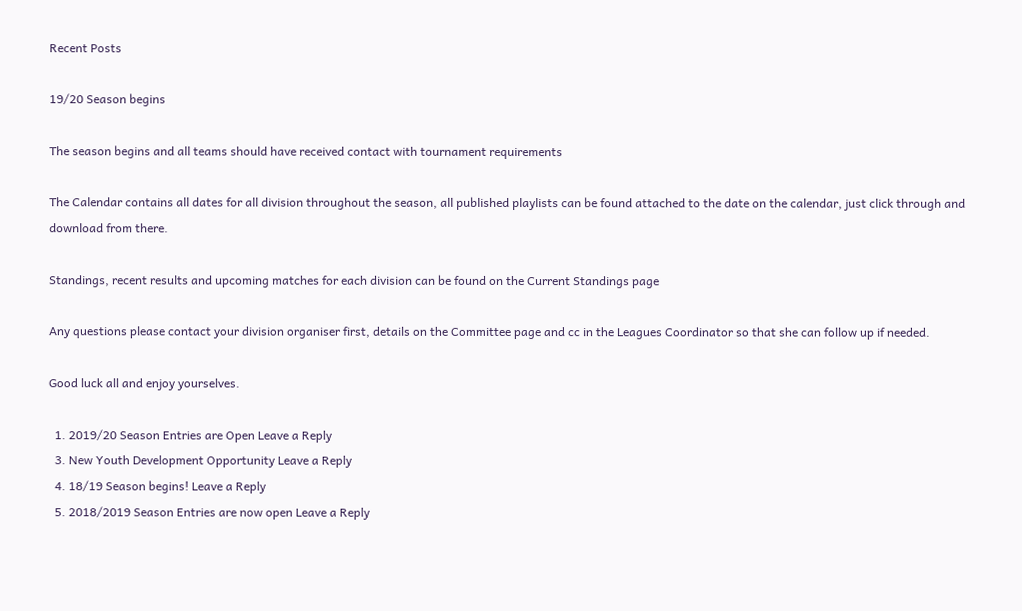Recent Posts

19/20 Season begins

The season begins and all teams should have received contact with tournament requirements

The Calendar contains all dates for all division throughout the season, all published playlists can be found attached to the date on the calendar, just click through and download from there.

Standings, recent results and upcoming matches for each division can be found on the Current Standings page

Any questions please contact your division organiser first, details on the Committee page and cc in the Leagues Coordinator so that she can follow up if needed.

Good luck all and enjoy yourselves.

  1. 2019/20 Season Entries are Open Leave a Reply
  3. New Youth Development Opportunity Leave a Reply
  4. 18/19 Season begins! Leave a Reply
  5. 2018/2019 Season Entries are now open Leave a Reply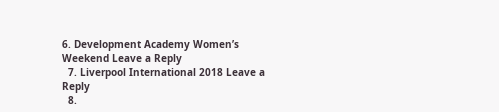6. Development Academy Women’s Weekend Leave a Reply
  7. Liverpool International 2018 Leave a Reply
  8.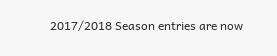2017/2018 Season entries are now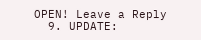OPEN! Leave a Reply
  9. UPDATE: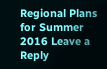Regional Plans for Summer 2016 Leave a Reply